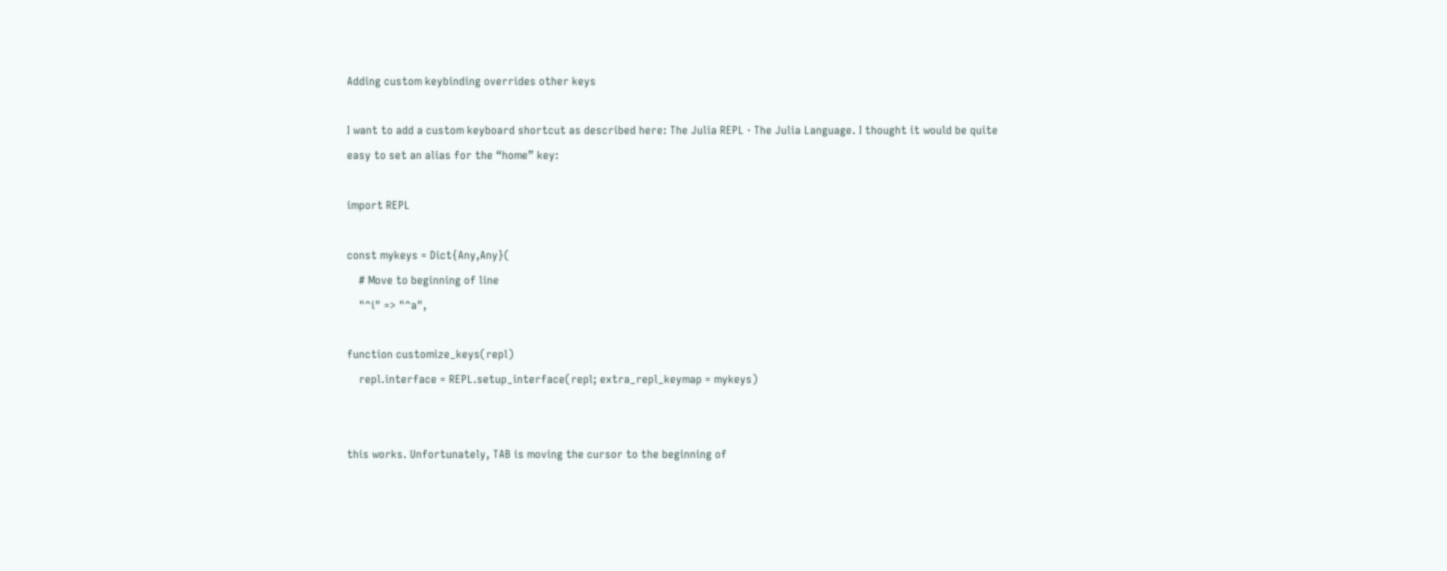Adding custom keybinding overrides other keys

I want to add a custom keyboard shortcut as described here: The Julia REPL · The Julia Language. I thought it would be quite easy to set an alias for the “home” key:

import REPL

const mykeys = Dict{Any,Any}(
    # Move to beginning of line
    "^i" => "^a",

function customize_keys(repl)
    repl.interface = REPL.setup_interface(repl; extra_repl_keymap = mykeys)


this works. Unfortunately, TAB is moving the cursor to the beginning of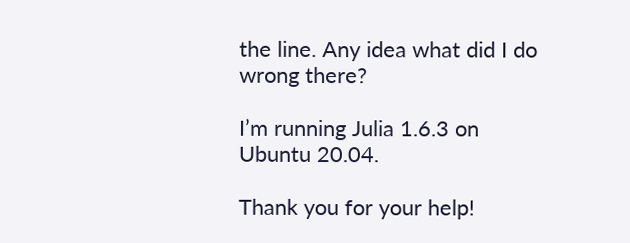the line. Any idea what did I do wrong there?

I’m running Julia 1.6.3 on Ubuntu 20.04.

Thank you for your help!